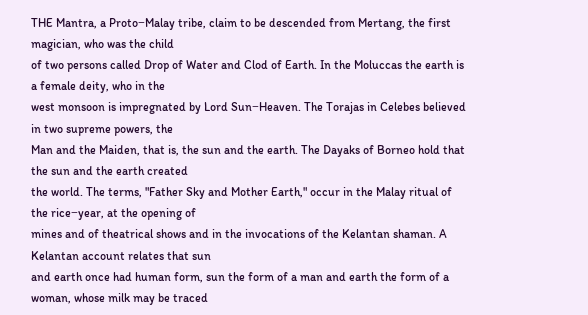THE Mantra, a Proto−Malay tribe, claim to be descended from Mertang, the first magician, who was the child
of two persons called Drop of Water and Clod of Earth. In the Moluccas the earth is a female deity, who in the
west monsoon is impregnated by Lord Sun−Heaven. The Torajas in Celebes believed in two supreme powers, the
Man and the Maiden, that is, the sun and the earth. The Dayaks of Borneo hold that the sun and the earth created
the world. The terms, "Father Sky and Mother Earth," occur in the Malay ritual of the rice−year, at the opening of
mines and of theatrical shows and in the invocations of the Kelantan shaman. A Kelantan account relates that sun
and earth once had human form, sun the form of a man and earth the form of a woman, whose milk may be traced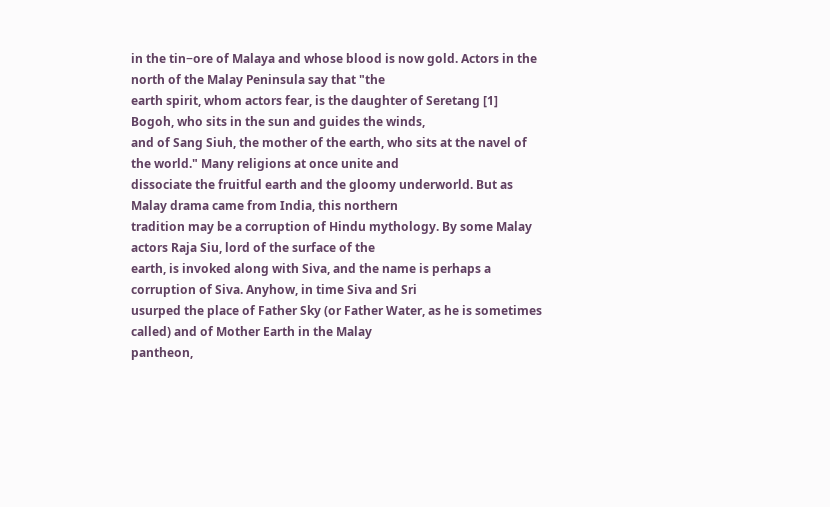in the tin−ore of Malaya and whose blood is now gold. Actors in the north of the Malay Peninsula say that "the
earth spirit, whom actors fear, is the daughter of Seretang [1] Bogoh, who sits in the sun and guides the winds,
and of Sang Siuh, the mother of the earth, who sits at the navel of the world." Many religions at once unite and
dissociate the fruitful earth and the gloomy underworld. But as Malay drama came from India, this northern
tradition may be a corruption of Hindu mythology. By some Malay actors Raja Siu, lord of the surface of the
earth, is invoked along with Siva, and the name is perhaps a corruption of Siva. Anyhow, in time Siva and Sri
usurped the place of Father Sky (or Father Water, as he is sometimes called) and of Mother Earth in the Malay
pantheon,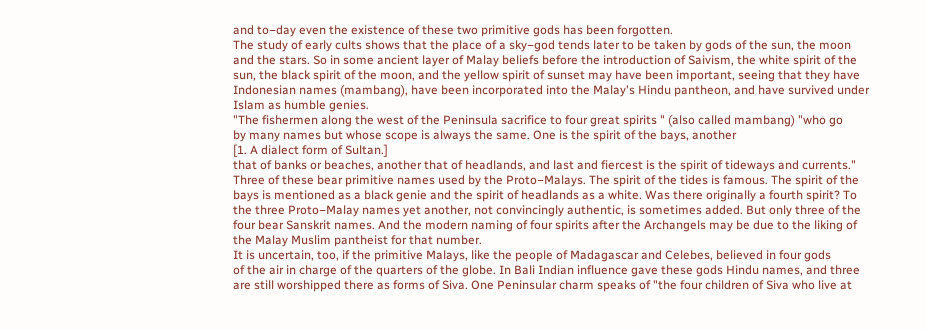and to−day even the existence of these two primitive gods has been forgotten.
The study of early cults shows that the place of a sky−god tends later to be taken by gods of the sun, the moon
and the stars. So in some ancient layer of Malay beliefs before the introduction of Saivism, the white spirit of the
sun, the black spirit of the moon, and the yellow spirit of sunset may have been important, seeing that they have
Indonesian names (mambang), have been incorporated into the Malay's Hindu pantheon, and have survived under
Islam as humble genies.
"The fishermen along the west of the Peninsula sacrifice to four great spirits " (also called mambang) "who go
by many names but whose scope is always the same. One is the spirit of the bays, another
[1. A dialect form of Sultan.]
that of banks or beaches, another that of headlands, and last and fiercest is the spirit of tideways and currents."
Three of these bear primitive names used by the Proto−Malays. The spirit of the tides is famous. The spirit of the
bays is mentioned as a black genie and the spirit of headlands as a white. Was there originally a fourth spirit? To
the three Proto−Malay names yet another, not convincingly authentic, is sometimes added. But only three of the
four bear Sanskrit names. And the modern naming of four spirits after the Archangels may be due to the liking of
the Malay Muslim pantheist for that number.
It is uncertain, too, if the primitive Malays, like the people of Madagascar and Celebes, believed in four gods
of the air in charge of the quarters of the globe. In Bali Indian influence gave these gods Hindu names, and three
are still worshipped there as forms of Siva. One Peninsular charm speaks of "the four children of Siva who live at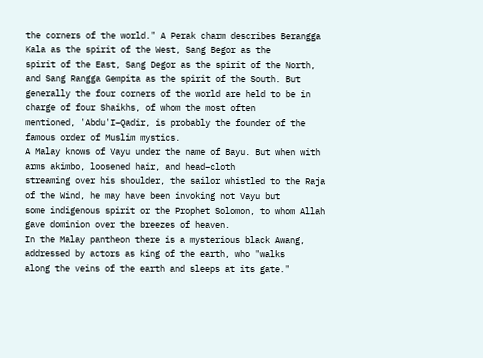the corners of the world." A Perak charm describes Berangga Kala as the spirit of the West, Sang Begor as the
spirit of the East, Sang Degor as the spirit of the North, and Sang Rangga Gempita as the spirit of the South. But
generally the four corners of the world are held to be in charge of four Shaikhs, of whom the most often
mentioned, 'Abdu'I−Qadir, is probably the founder of the famous order of Muslim mystics.
A Malay knows of Vayu under the name of Bayu. But when with arms akimbo, loosened hair, and head−cloth
streaming over his shoulder, the sailor whistled to the Raja of the Wind, he may have been invoking not Vayu but
some indigenous spirit or the Prophet Solomon, to whom Allah gave dominion over the breezes of heaven.
In the Malay pantheon there is a mysterious black Awang, addressed by actors as king of the earth, who "walks
along the veins of the earth and sleeps at its gate."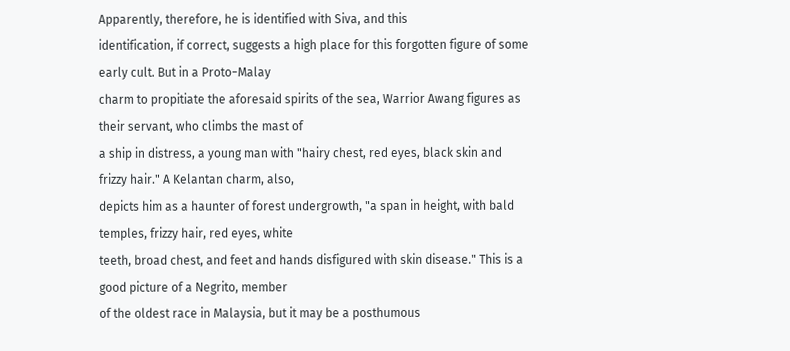Apparently, therefore, he is identified with Siva, and this
identification, if correct, suggests a high place for this forgotten figure of some early cult. But in a Proto−Malay
charm to propitiate the aforesaid spirits of the sea, Warrior Awang figures as their servant, who climbs the mast of
a ship in distress, a young man with "hairy chest, red eyes, black skin and frizzy hair." A Kelantan charm, also,
depicts him as a haunter of forest undergrowth, "a span in height, with bald temples, frizzy hair, red eyes, white
teeth, broad chest, and feet and hands disfigured with skin disease." This is a good picture of a Negrito, member
of the oldest race in Malaysia, but it may be a posthumous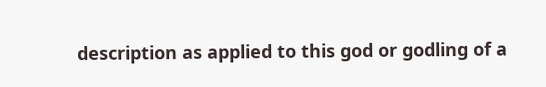description as applied to this god or godling of a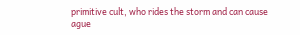primitive cult, who rides the storm and can cause ague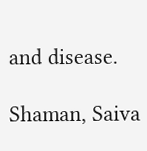and disease.

Shaman, Saiva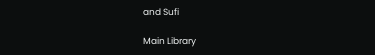and Sufi

Main Library